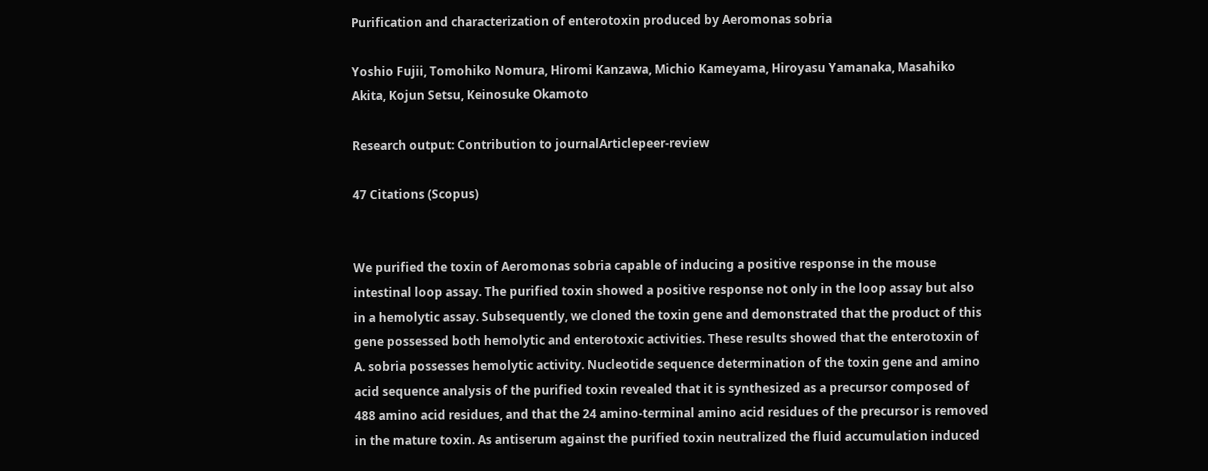Purification and characterization of enterotoxin produced by Aeromonas sobria

Yoshio Fujii, Tomohiko Nomura, Hiromi Kanzawa, Michio Kameyama, Hiroyasu Yamanaka, Masahiko Akita, Kojun Setsu, Keinosuke Okamoto

Research output: Contribution to journalArticlepeer-review

47 Citations (Scopus)


We purified the toxin of Aeromonas sobria capable of inducing a positive response in the mouse intestinal loop assay. The purified toxin showed a positive response not only in the loop assay but also in a hemolytic assay. Subsequently, we cloned the toxin gene and demonstrated that the product of this gene possessed both hemolytic and enterotoxic activities. These results showed that the enterotoxin of A. sobria possesses hemolytic activity. Nucleotide sequence determination of the toxin gene and amino acid sequence analysis of the purified toxin revealed that it is synthesized as a precursor composed of 488 amino acid residues, and that the 24 amino-terminal amino acid residues of the precursor is removed in the mature toxin. As antiserum against the purified toxin neutralized the fluid accumulation induced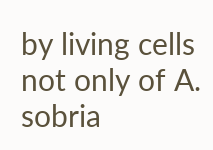by living cells not only of A. sobria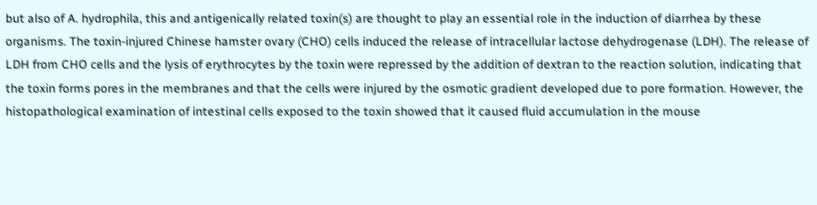but also of A. hydrophila, this and antigenically related toxin(s) are thought to play an essential role in the induction of diarrhea by these organisms. The toxin-injured Chinese hamster ovary (CHO) cells induced the release of intracellular lactose dehydrogenase (LDH). The release of LDH from CHO cells and the lysis of erythrocytes by the toxin were repressed by the addition of dextran to the reaction solution, indicating that the toxin forms pores in the membranes and that the cells were injured by the osmotic gradient developed due to pore formation. However, the histopathological examination of intestinal cells exposed to the toxin showed that it caused fluid accumulation in the mouse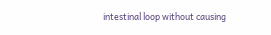intestinal loop without causing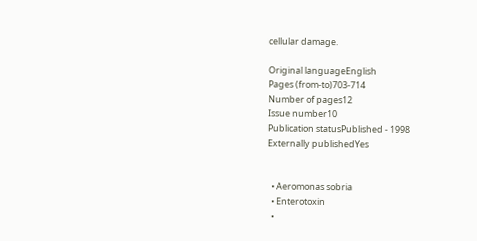cellular damage.

Original languageEnglish
Pages (from-to)703-714
Number of pages12
Issue number10
Publication statusPublished - 1998
Externally publishedYes


  • Aeromonas sobria
  • Enterotoxin
  •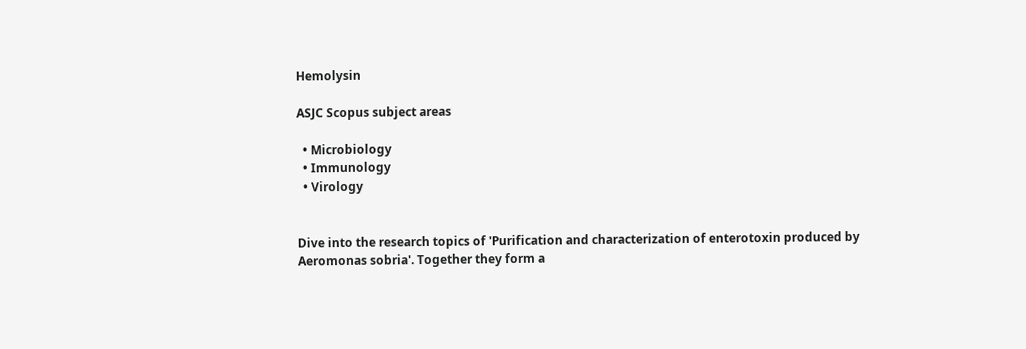Hemolysin

ASJC Scopus subject areas

  • Microbiology
  • Immunology
  • Virology


Dive into the research topics of 'Purification and characterization of enterotoxin produced by Aeromonas sobria'. Together they form a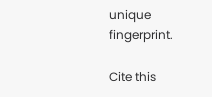unique fingerprint.

Cite this